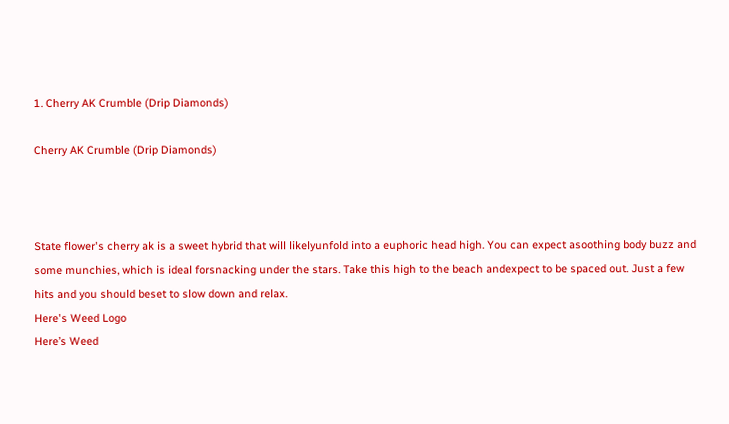1. Cherry AK Crumble (Drip Diamonds)

Cherry AK Crumble (Drip Diamonds)



State flower's cherry ak is a sweet hybrid that will likelyunfold into a euphoric head high. You can expect asoothing body buzz and some munchies, which is ideal forsnacking under the stars. Take this high to the beach andexpect to be spaced out. Just a few hits and you should beset to slow down and relax.
Here's Weed Logo
Here’s Weed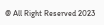@ All Right Reserved 2023